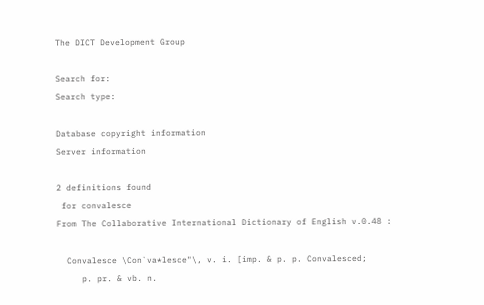The DICT Development Group

Search for:
Search type:

Database copyright information
Server information

2 definitions found
 for convalesce
From The Collaborative International Dictionary of English v.0.48 :

  Convalesce \Con`va*lesce"\, v. i. [imp. & p. p. Convalesced;
     p. pr. & vb. n.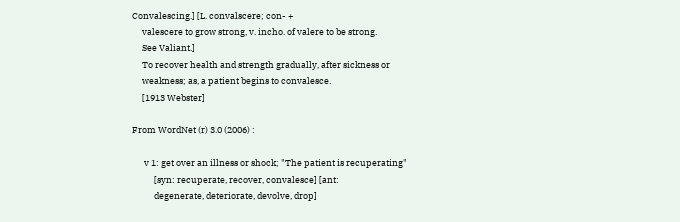Convalescing.] [L. convalscere; con- +
     valescere to grow strong, v. incho. of valere to be strong.
     See Valiant.]
     To recover health and strength gradually, after sickness or
     weakness; as, a patient begins to convalesce.
     [1913 Webster]

From WordNet (r) 3.0 (2006) :

      v 1: get over an illness or shock; "The patient is recuperating"
           [syn: recuperate, recover, convalesce] [ant:
           degenerate, deteriorate, devolve, drop]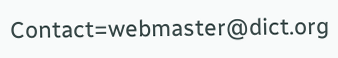Contact=webmaster@dict.org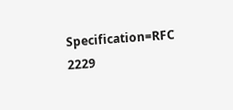Specification=RFC 2229